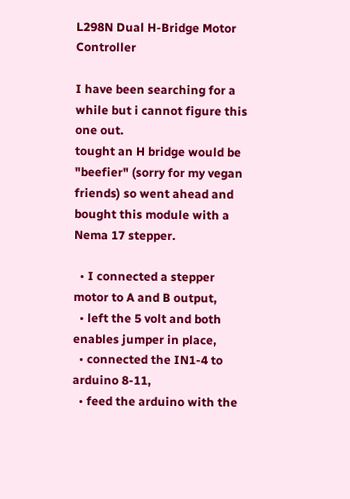L298N Dual H-Bridge Motor Controller

I have been searching for a while but i cannot figure this one out.
tought an H bridge would be "beefier" (sorry for my vegan friends) so went ahead and bought this module with a Nema 17 stepper.

  • I connected a stepper motor to A and B output,
  • left the 5 volt and both enables jumper in place,
  • connected the IN1-4 to arduino 8-11,
  • feed the arduino with the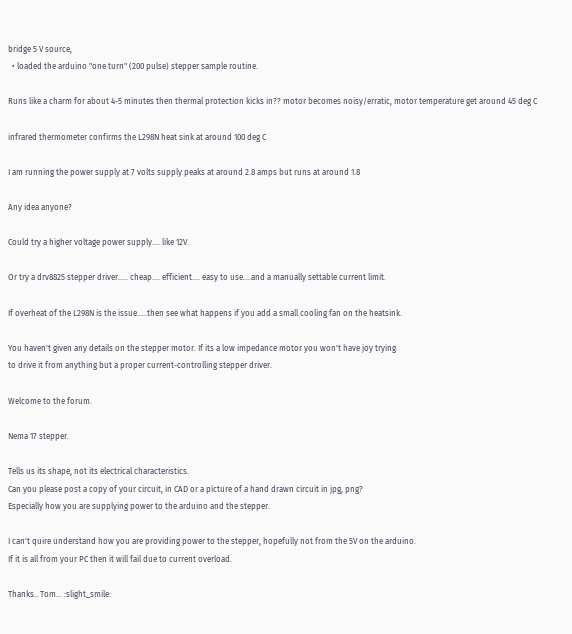bridge 5 V source,
  • loaded the arduino "one turn" (200 pulse) stepper sample routine.

Runs like a charm for about 4-5 minutes then thermal protection kicks in?? motor becomes noisy/erratic, motor temperature get around 45 deg C

infrared thermometer confirms the L298N heat sink at around 100 deg C

I am running the power supply at 7 volts supply peaks at around 2.8 amps but runs at around 1.8

Any idea anyone?

Could try a higher voltage power supply.... like 12V.

Or try a drv8825 stepper driver..... cheap.... efficient.... easy to use....and a manually settable current limit.

If overheat of the L298N is the issue.....then see what happens if you add a small cooling fan on the heatsink.

You haven't given any details on the stepper motor. If its a low impedance motor you won't have joy trying
to drive it from anything but a proper current-controlling stepper driver.

Welcome to the forum.

Nema 17 stepper.

Tells us its shape, not its electrical characteristics.
Can you please post a copy of your circuit, in CAD or a picture of a hand drawn circuit in jpg, png?
Especially how you are supplying power to the arduino and the stepper.

I can't quire understand how you are providing power to the stepper, hopefully not from the 5V on the arduino.
If it is all from your PC then it will fail due to current overload.

Thanks.. Tom... :slight_smile: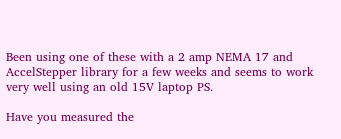Been using one of these with a 2 amp NEMA 17 and AccelStepper library for a few weeks and seems to work very well using an old 15V laptop PS.

Have you measured the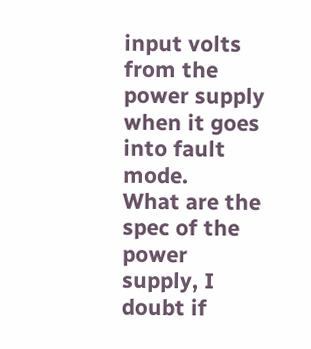input volts from the power supply when it goes into fault mode.
What are the spec of the power supply, I doubt if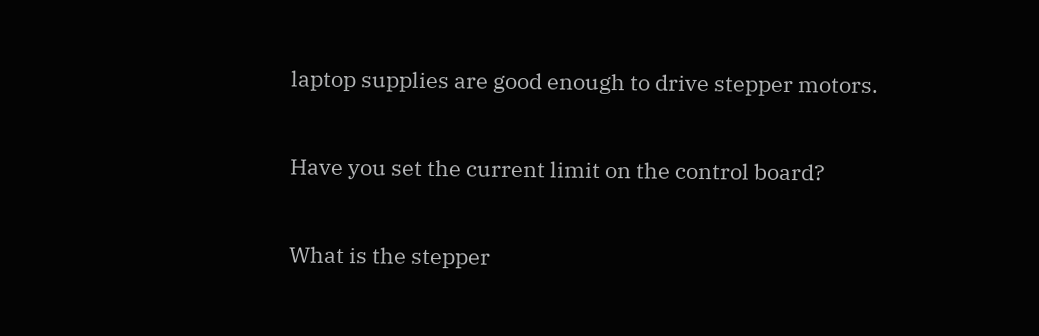laptop supplies are good enough to drive stepper motors.

Have you set the current limit on the control board?

What is the stepper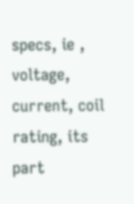specs, ie , voltage, current, coil rating, its part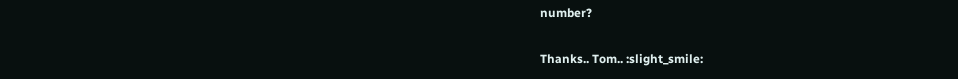number?

Thanks.. Tom.. :slight_smile: